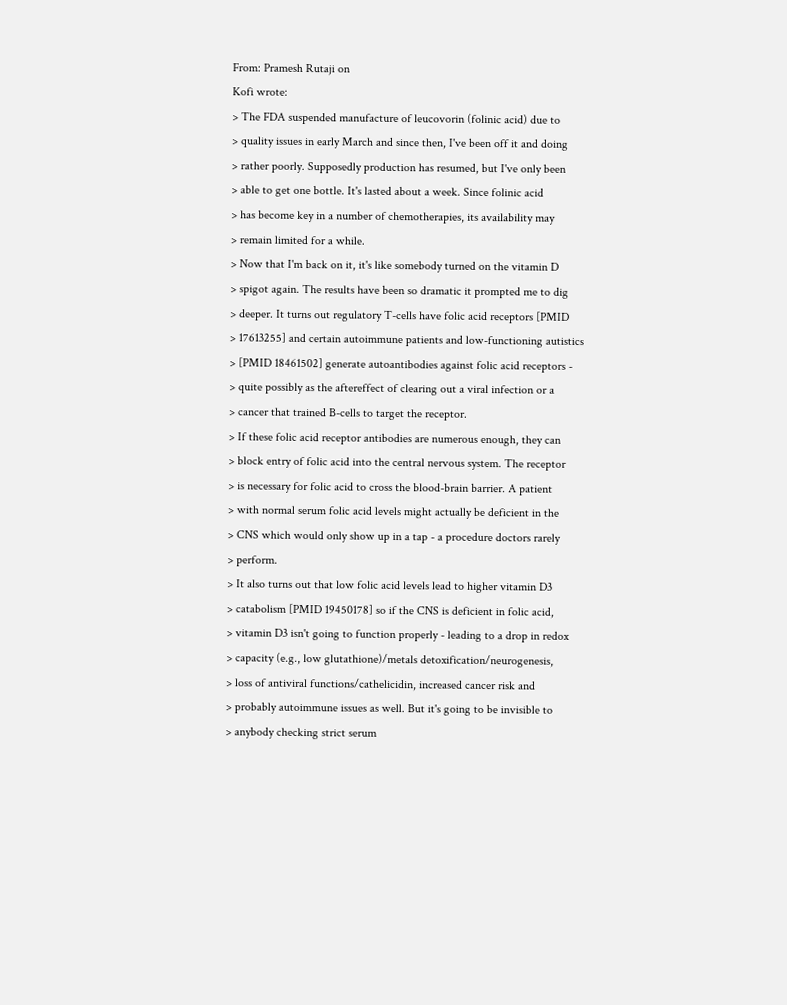From: Pramesh Rutaji on
Kofi wrote:
> The FDA suspended manufacture of leucovorin (folinic acid) due to
> quality issues in early March and since then, I've been off it and doing
> rather poorly. Supposedly production has resumed, but I've only been
> able to get one bottle. It's lasted about a week. Since folinic acid
> has become key in a number of chemotherapies, its availability may
> remain limited for a while.
> Now that I'm back on it, it's like somebody turned on the vitamin D
> spigot again. The results have been so dramatic it prompted me to dig
> deeper. It turns out regulatory T-cells have folic acid receptors [PMID
> 17613255] and certain autoimmune patients and low-functioning autistics
> [PMID 18461502] generate autoantibodies against folic acid receptors -
> quite possibly as the aftereffect of clearing out a viral infection or a
> cancer that trained B-cells to target the receptor.
> If these folic acid receptor antibodies are numerous enough, they can
> block entry of folic acid into the central nervous system. The receptor
> is necessary for folic acid to cross the blood-brain barrier. A patient
> with normal serum folic acid levels might actually be deficient in the
> CNS which would only show up in a tap - a procedure doctors rarely
> perform.
> It also turns out that low folic acid levels lead to higher vitamin D3
> catabolism [PMID 19450178] so if the CNS is deficient in folic acid,
> vitamin D3 isn't going to function properly - leading to a drop in redox
> capacity (e.g., low glutathione)/metals detoxification/neurogenesis,
> loss of antiviral functions/cathelicidin, increased cancer risk and
> probably autoimmune issues as well. But it's going to be invisible to
> anybody checking strict serum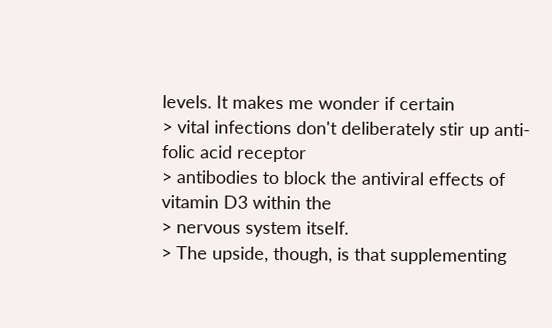levels. It makes me wonder if certain
> vital infections don't deliberately stir up anti-folic acid receptor
> antibodies to block the antiviral effects of vitamin D3 within the
> nervous system itself.
> The upside, though, is that supplementing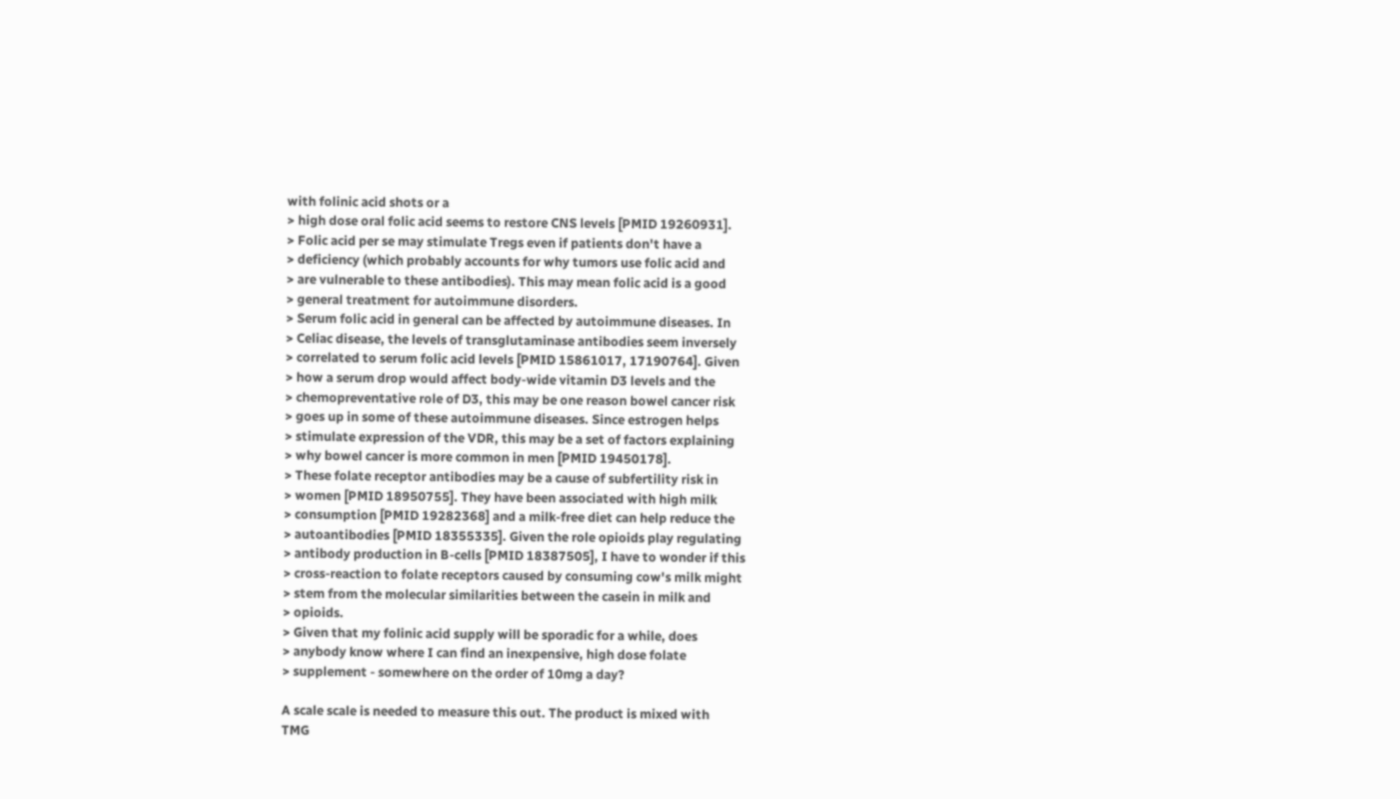with folinic acid shots or a
> high dose oral folic acid seems to restore CNS levels [PMID 19260931].
> Folic acid per se may stimulate Tregs even if patients don't have a
> deficiency (which probably accounts for why tumors use folic acid and
> are vulnerable to these antibodies). This may mean folic acid is a good
> general treatment for autoimmune disorders.
> Serum folic acid in general can be affected by autoimmune diseases. In
> Celiac disease, the levels of transglutaminase antibodies seem inversely
> correlated to serum folic acid levels [PMID 15861017, 17190764]. Given
> how a serum drop would affect body-wide vitamin D3 levels and the
> chemopreventative role of D3, this may be one reason bowel cancer risk
> goes up in some of these autoimmune diseases. Since estrogen helps
> stimulate expression of the VDR, this may be a set of factors explaining
> why bowel cancer is more common in men [PMID 19450178].
> These folate receptor antibodies may be a cause of subfertility risk in
> women [PMID 18950755]. They have been associated with high milk
> consumption [PMID 19282368] and a milk-free diet can help reduce the
> autoantibodies [PMID 18355335]. Given the role opioids play regulating
> antibody production in B-cells [PMID 18387505], I have to wonder if this
> cross-reaction to folate receptors caused by consuming cow's milk might
> stem from the molecular similarities between the casein in milk and
> opioids.
> Given that my folinic acid supply will be sporadic for a while, does
> anybody know where I can find an inexpensive, high dose folate
> supplement - somewhere on the order of 10mg a day?

A scale scale is needed to measure this out. The product is mixed with
TMG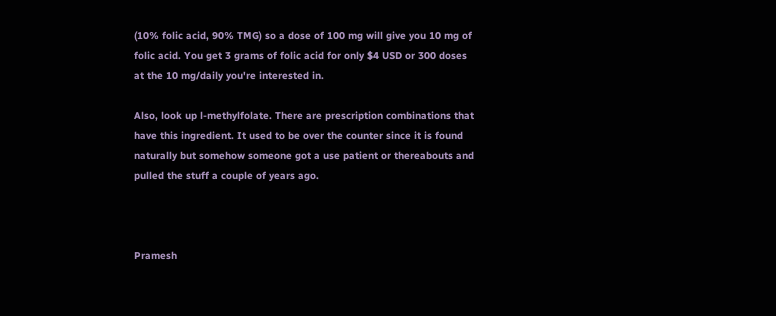(10% folic acid, 90% TMG) so a dose of 100 mg will give you 10 mg of
folic acid. You get 3 grams of folic acid for only $4 USD or 300 doses
at the 10 mg/daily you're interested in.

Also, look up l-methylfolate. There are prescription combinations that
have this ingredient. It used to be over the counter since it is found
naturally but somehow someone got a use patient or thereabouts and
pulled the stuff a couple of years ago.



Pramesh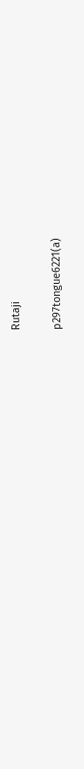Rutaji

p297tongue6221(a)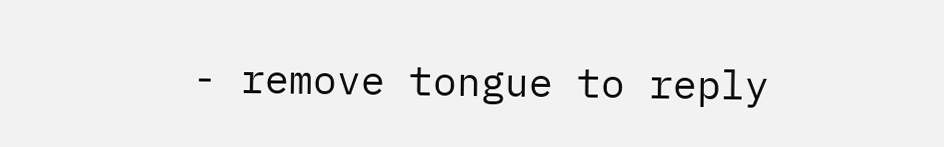- remove tongue to reply